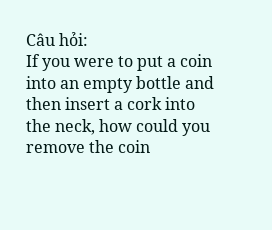Câu hỏi:
If you were to put a coin into an empty bottle and then insert a cork into the neck, how could you remove the coin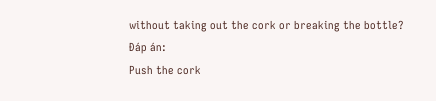without taking out the cork or breaking the bottle?
Đáp án:
Push the cork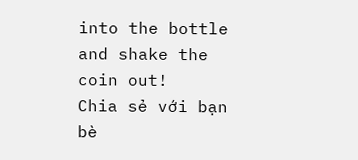into the bottle and shake the coin out!
Chia sẻ với bạn bè